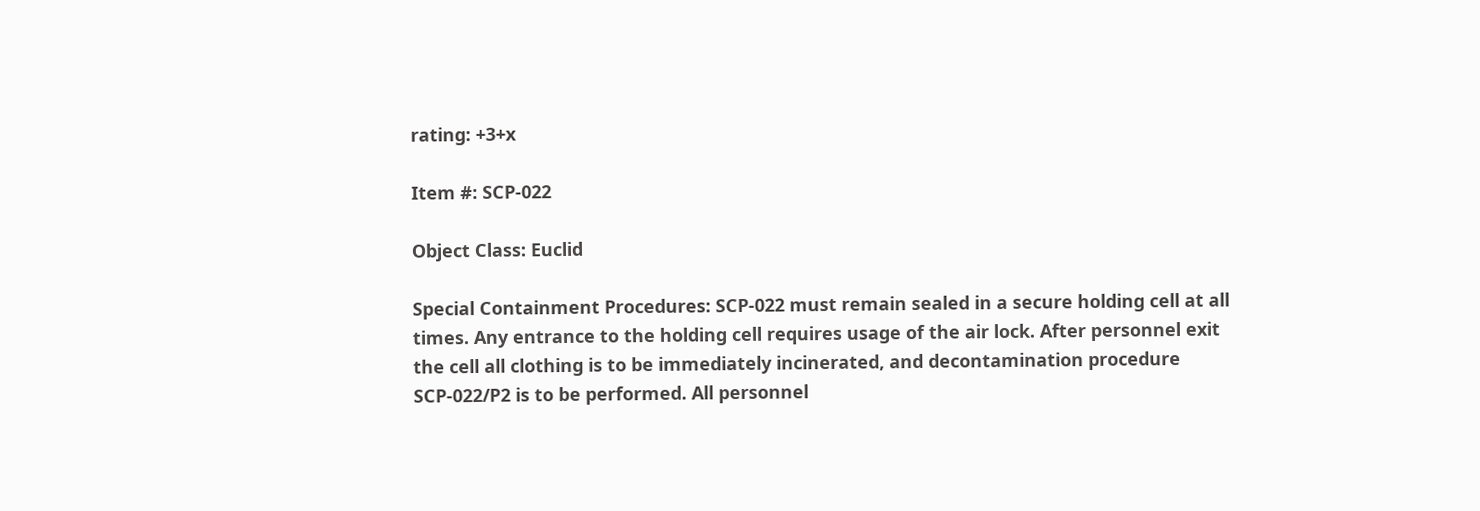rating: +3+x

Item #: SCP-022

Object Class: Euclid

Special Containment Procedures: SCP-022 must remain sealed in a secure holding cell at all times. Any entrance to the holding cell requires usage of the air lock. After personnel exit the cell all clothing is to be immediately incinerated, and decontamination procedure SCP-022/P2 is to be performed. All personnel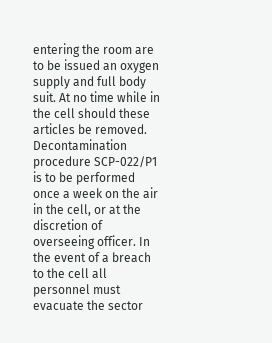entering the room are to be issued an oxygen supply and full body suit. At no time while in the cell should these articles be removed. Decontamination procedure SCP-022/P1 is to be performed once a week on the air in the cell, or at the discretion of overseeing officer. In the event of a breach to the cell all personnel must evacuate the sector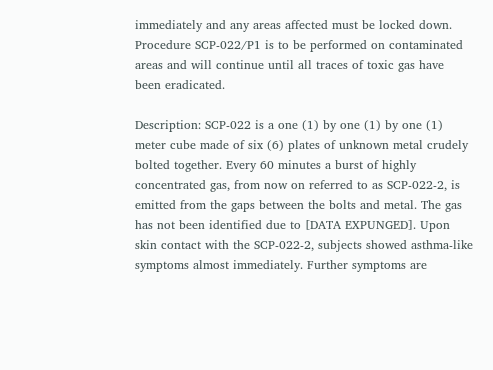immediately and any areas affected must be locked down. Procedure SCP-022/P1 is to be performed on contaminated areas and will continue until all traces of toxic gas have been eradicated.

Description: SCP-022 is a one (1) by one (1) by one (1) meter cube made of six (6) plates of unknown metal crudely bolted together. Every 60 minutes a burst of highly concentrated gas, from now on referred to as SCP-022-2, is emitted from the gaps between the bolts and metal. The gas has not been identified due to [DATA EXPUNGED]. Upon skin contact with the SCP-022-2, subjects showed asthma-like symptoms almost immediately. Further symptoms are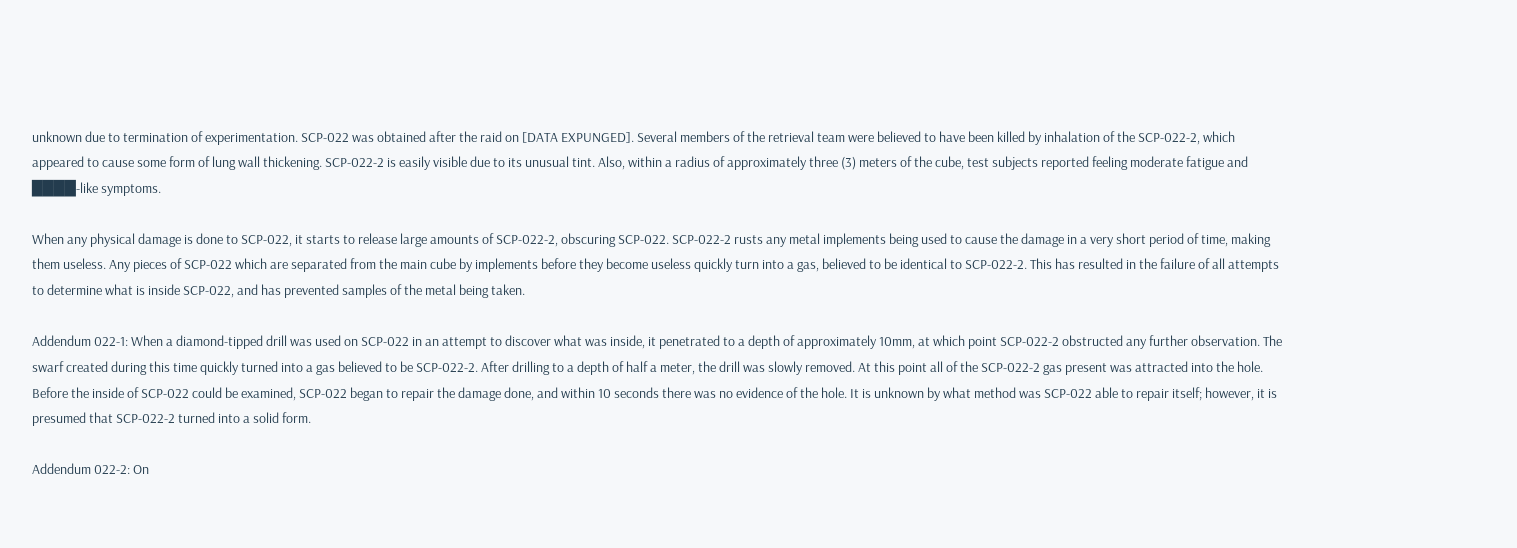unknown due to termination of experimentation. SCP-022 was obtained after the raid on [DATA EXPUNGED]. Several members of the retrieval team were believed to have been killed by inhalation of the SCP-022-2, which appeared to cause some form of lung wall thickening. SCP-022-2 is easily visible due to its unusual tint. Also, within a radius of approximately three (3) meters of the cube, test subjects reported feeling moderate fatigue and ████-like symptoms.

When any physical damage is done to SCP-022, it starts to release large amounts of SCP-022-2, obscuring SCP-022. SCP-022-2 rusts any metal implements being used to cause the damage in a very short period of time, making them useless. Any pieces of SCP-022 which are separated from the main cube by implements before they become useless quickly turn into a gas, believed to be identical to SCP-022-2. This has resulted in the failure of all attempts to determine what is inside SCP-022, and has prevented samples of the metal being taken.

Addendum 022-1: When a diamond-tipped drill was used on SCP-022 in an attempt to discover what was inside, it penetrated to a depth of approximately 10mm, at which point SCP-022-2 obstructed any further observation. The swarf created during this time quickly turned into a gas believed to be SCP-022-2. After drilling to a depth of half a meter, the drill was slowly removed. At this point all of the SCP-022-2 gas present was attracted into the hole. Before the inside of SCP-022 could be examined, SCP-022 began to repair the damage done, and within 10 seconds there was no evidence of the hole. It is unknown by what method was SCP-022 able to repair itself; however, it is presumed that SCP-022-2 turned into a solid form.

Addendum 022-2: On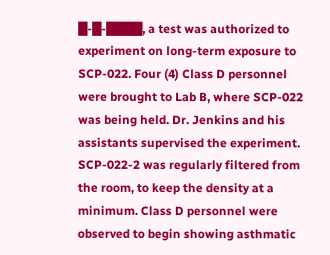█-█-████, a test was authorized to experiment on long-term exposure to SCP-022. Four (4) Class D personnel were brought to Lab B, where SCP-022 was being held. Dr. Jenkins and his assistants supervised the experiment. SCP-022-2 was regularly filtered from the room, to keep the density at a minimum. Class D personnel were observed to begin showing asthmatic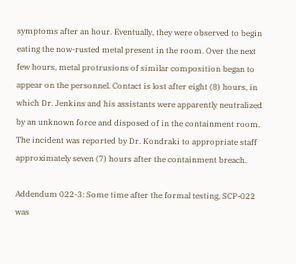symptoms after an hour. Eventually, they were observed to begin eating the now-rusted metal present in the room. Over the next few hours, metal protrusions of similar composition began to appear on the personnel. Contact is lost after eight (8) hours, in which Dr. Jenkins and his assistants were apparently neutralized by an unknown force and disposed of in the containment room. The incident was reported by Dr. Kondraki to appropriate staff approximately seven (7) hours after the containment breach.

Addendum 022-3: Some time after the formal testing, SCP-022 was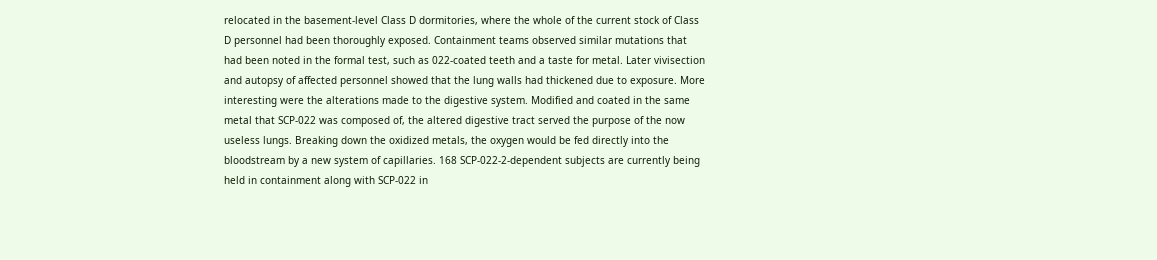relocated in the basement-level Class D dormitories, where the whole of the current stock of Class D personnel had been thoroughly exposed. Containment teams observed similar mutations that had been noted in the formal test, such as 022-coated teeth and a taste for metal. Later vivisection and autopsy of affected personnel showed that the lung walls had thickened due to exposure. More interesting were the alterations made to the digestive system. Modified and coated in the same metal that SCP-022 was composed of, the altered digestive tract served the purpose of the now useless lungs. Breaking down the oxidized metals, the oxygen would be fed directly into the bloodstream by a new system of capillaries. 168 SCP-022-2-dependent subjects are currently being held in containment along with SCP-022 in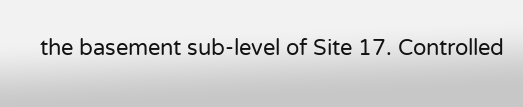the basement sub-level of Site 17. Controlled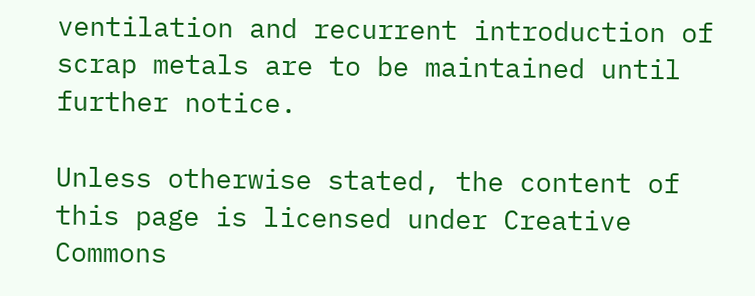ventilation and recurrent introduction of scrap metals are to be maintained until further notice.

Unless otherwise stated, the content of this page is licensed under Creative Commons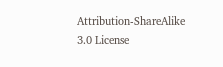Attribution-ShareAlike 3.0 License